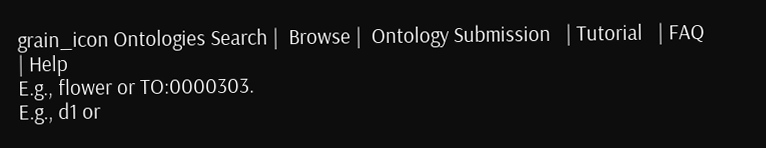grain_icon Ontologies Search |  Browse |  Ontology Submission   | Tutorial   | FAQ   | Help
E.g., flower or TO:0000303.
E.g., d1 or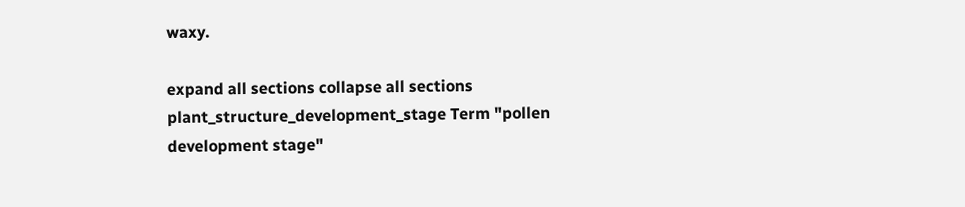waxy.

expand all sections collapse all sections  plant_structure_development_stage Term "pollen development stage"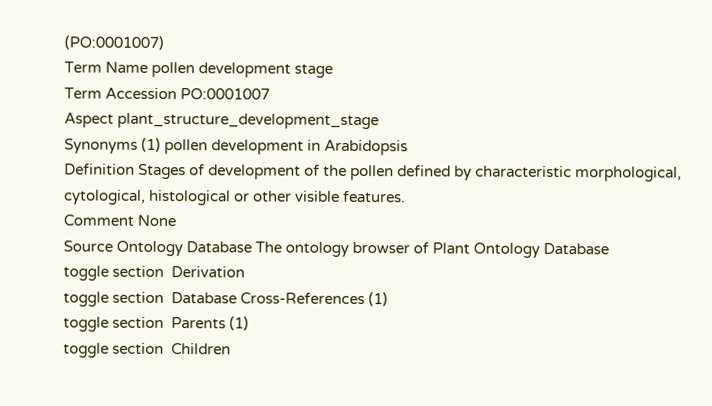(PO:0001007)
Term Name pollen development stage
Term Accession PO:0001007
Aspect plant_structure_development_stage
Synonyms (1) pollen development in Arabidopsis
Definition Stages of development of the pollen defined by characteristic morphological, cytological, histological or other visible features.
Comment None
Source Ontology Database The ontology browser of Plant Ontology Database
toggle section  Derivation
toggle section  Database Cross-References (1)
toggle section  Parents (1)
toggle section  Children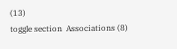(13)
toggle section  Associations (8)